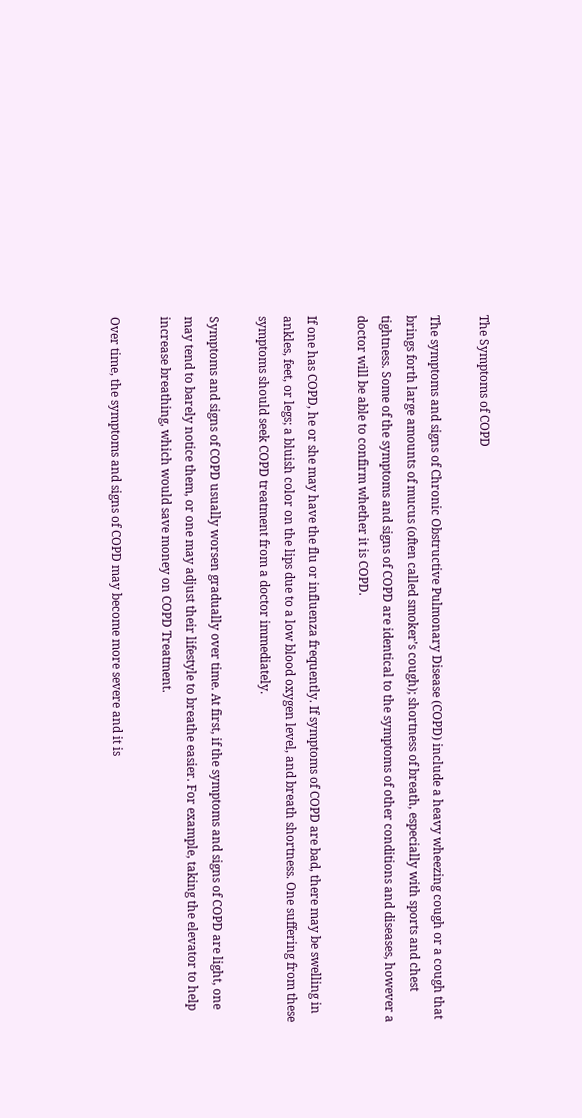The Symptoms of COPD

The symptoms and signs of Chronic Obstructive Pulmonary Disease (COPD) include a heavy wheezing cough or a cough that brings forth large amounts of mucus (often called smoker’s cough); shortness of breath, especially with sports and chest tightness. Some of the symptoms and signs of COPD are identical to the symptoms of other conditions and diseases, however a doctor will be able to confirm whether it is COPD.

If one has COPD, he or she may have the flu or influenza frequently. If symptoms of COPD are bad, there may be swelling in ankles, feet, or legs; a bluish color on the lips due to a low blood oxygen level, and breath shortness. One suffering from these symptoms should seek COPD treatment from a doctor immediately.

Symptoms and signs of COPD usually worsen gradually over time. At first, if the symptoms and signs of COPD are light, one may tend to barely notice them, or one may adjust their lifestyle to breathe easier. For example, taking the elevator to help increase breathing, which would save money on COPD Treatment.

Over time, the symptoms and signs of COPD may become more severe and it is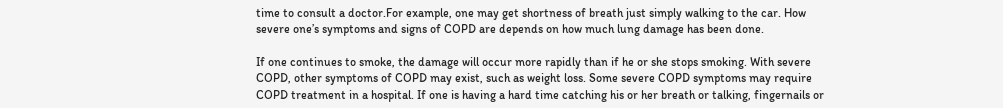time to consult a doctor.For example, one may get shortness of breath just simply walking to the car. How severe one’s symptoms and signs of COPD are depends on how much lung damage has been done.

If one continues to smoke, the damage will occur more rapidly than if he or she stops smoking. With severe COPD, other symptoms of COPD may exist, such as weight loss. Some severe COPD symptoms may require COPD treatment in a hospital. If one is having a hard time catching his or her breath or talking, fingernails or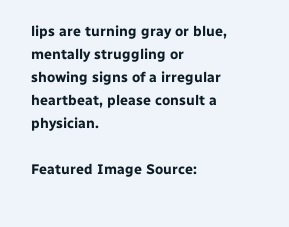lips are turning gray or blue, mentally struggling or showing signs of a irregular heartbeat, please consult a physician.

Featured Image Source: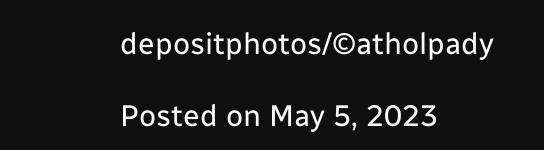depositphotos/©atholpady

Posted on May 5, 2023